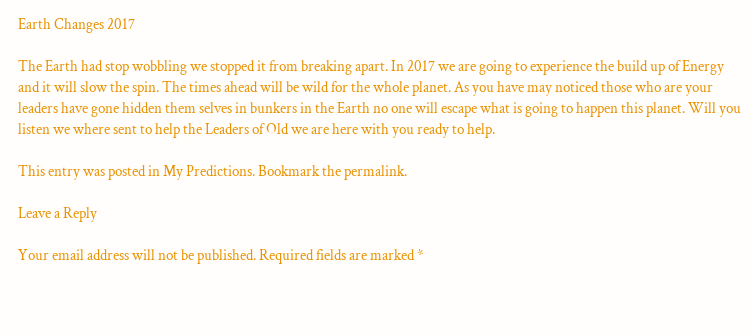Earth Changes 2017

The Earth had stop wobbling we stopped it from breaking apart. In 2017 we are going to experience the build up of Energy and it will slow the spin. The times ahead will be wild for the whole planet. As you have may noticed those who are your leaders have gone hidden them selves in bunkers in the Earth no one will escape what is going to happen this planet. Will you listen we where sent to help the Leaders of Old we are here with you ready to help.

This entry was posted in My Predictions. Bookmark the permalink.

Leave a Reply

Your email address will not be published. Required fields are marked *